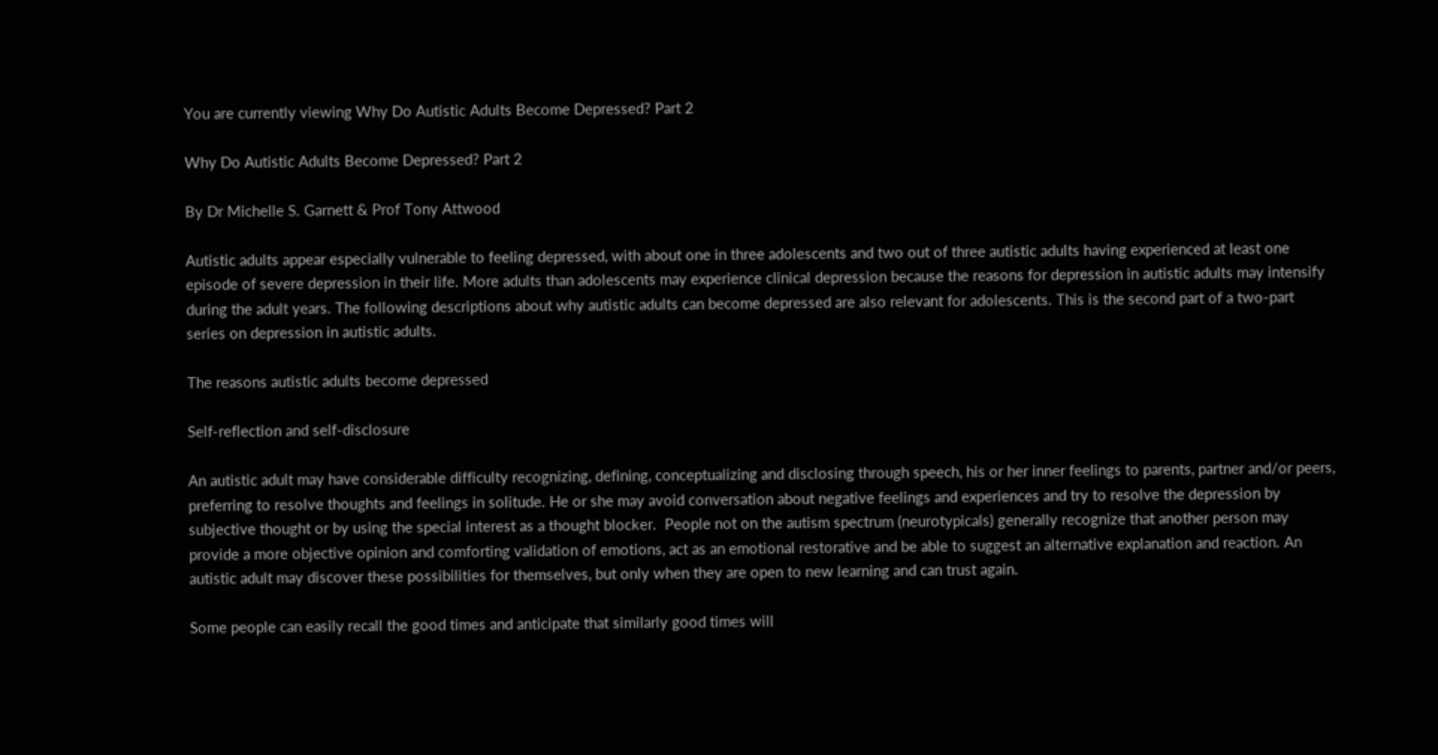You are currently viewing Why Do Autistic Adults Become Depressed? Part 2

Why Do Autistic Adults Become Depressed? Part 2

By Dr Michelle S. Garnett & Prof Tony Attwood

Autistic adults appear especially vulnerable to feeling depressed, with about one in three adolescents and two out of three autistic adults having experienced at least one episode of severe depression in their life. More adults than adolescents may experience clinical depression because the reasons for depression in autistic adults may intensify during the adult years. The following descriptions about why autistic adults can become depressed are also relevant for adolescents. This is the second part of a two-part series on depression in autistic adults.

The reasons autistic adults become depressed

Self-reflection and self-disclosure

An autistic adult may have considerable difficulty recognizing, defining, conceptualizing and disclosing through speech, his or her inner feelings to parents, partner and/or peers, preferring to resolve thoughts and feelings in solitude. He or she may avoid conversation about negative feelings and experiences and try to resolve the depression by subjective thought or by using the special interest as a thought blocker.  People not on the autism spectrum (neurotypicals) generally recognize that another person may provide a more objective opinion and comforting validation of emotions, act as an emotional restorative and be able to suggest an alternative explanation and reaction. An autistic adult may discover these possibilities for themselves, but only when they are open to new learning and can trust again.

Some people can easily recall the good times and anticipate that similarly good times will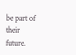be part of their future.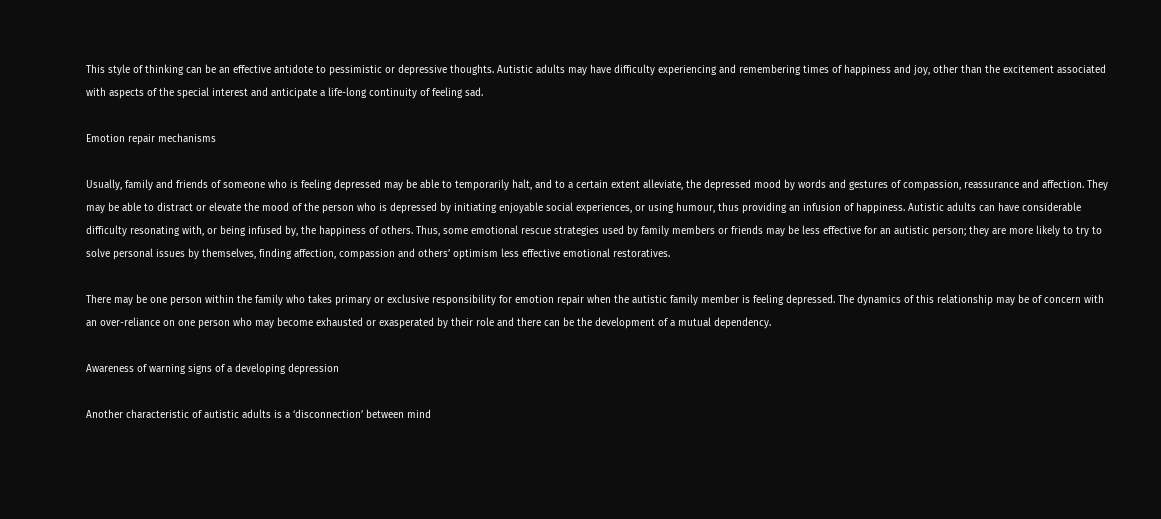This style of thinking can be an effective antidote to pessimistic or depressive thoughts. Autistic adults may have difficulty experiencing and remembering times of happiness and joy, other than the excitement associated with aspects of the special interest and anticipate a life-long continuity of feeling sad.

Emotion repair mechanisms

Usually, family and friends of someone who is feeling depressed may be able to temporarily halt, and to a certain extent alleviate, the depressed mood by words and gestures of compassion, reassurance and affection. They may be able to distract or elevate the mood of the person who is depressed by initiating enjoyable social experiences, or using humour, thus providing an infusion of happiness. Autistic adults can have considerable difficulty resonating with, or being infused by, the happiness of others. Thus, some emotional rescue strategies used by family members or friends may be less effective for an autistic person; they are more likely to try to solve personal issues by themselves, finding affection, compassion and others’ optimism less effective emotional restoratives.

There may be one person within the family who takes primary or exclusive responsibility for emotion repair when the autistic family member is feeling depressed. The dynamics of this relationship may be of concern with an over-reliance on one person who may become exhausted or exasperated by their role and there can be the development of a mutual dependency.

Awareness of warning signs of a developing depression

Another characteristic of autistic adults is a ‘disconnection’ between mind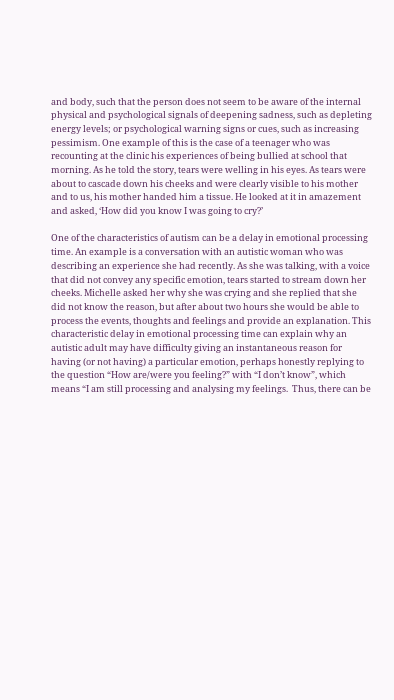and body, such that the person does not seem to be aware of the internal physical and psychological signals of deepening sadness, such as depleting energy levels; or psychological warning signs or cues, such as increasing pessimism. One example of this is the case of a teenager who was recounting at the clinic his experiences of being bullied at school that morning. As he told the story, tears were welling in his eyes. As tears were about to cascade down his cheeks and were clearly visible to his mother and to us, his mother handed him a tissue. He looked at it in amazement and asked, ‘How did you know I was going to cry?’

One of the characteristics of autism can be a delay in emotional processing time. An example is a conversation with an autistic woman who was describing an experience she had recently. As she was talking, with a voice that did not convey any specific emotion, tears started to stream down her cheeks. Michelle asked her why she was crying and she replied that she did not know the reason, but after about two hours she would be able to process the events, thoughts and feelings and provide an explanation. This characteristic delay in emotional processing time can explain why an autistic adult may have difficulty giving an instantaneous reason for having (or not having) a particular emotion, perhaps honestly replying to the question “How are/were you feeling?” with “I don’t know”, which means “I am still processing and analysing my feelings.  Thus, there can be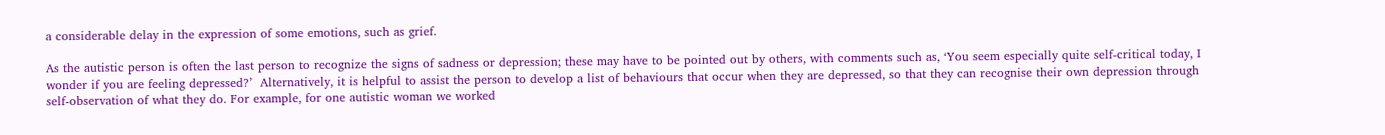a considerable delay in the expression of some emotions, such as grief.

As the autistic person is often the last person to recognize the signs of sadness or depression; these may have to be pointed out by others, with comments such as, ‘You seem especially quite self-critical today, I wonder if you are feeling depressed?’  Alternatively, it is helpful to assist the person to develop a list of behaviours that occur when they are depressed, so that they can recognise their own depression through self-observation of what they do. For example, for one autistic woman we worked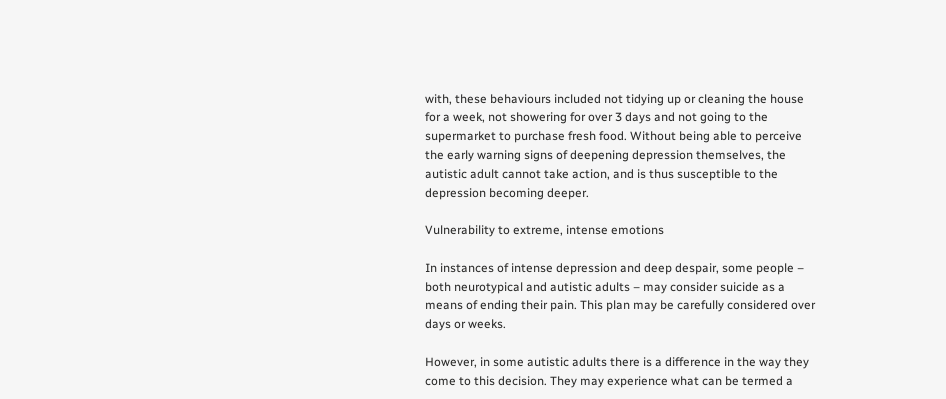with, these behaviours included not tidying up or cleaning the house for a week, not showering for over 3 days and not going to the supermarket to purchase fresh food. Without being able to perceive the early warning signs of deepening depression themselves, the autistic adult cannot take action, and is thus susceptible to the depression becoming deeper.

Vulnerability to extreme, intense emotions

In instances of intense depression and deep despair, some people – both neurotypical and autistic adults – may consider suicide as a means of ending their pain. This plan may be carefully considered over days or weeks.

However, in some autistic adults there is a difference in the way they come to this decision. They may experience what can be termed a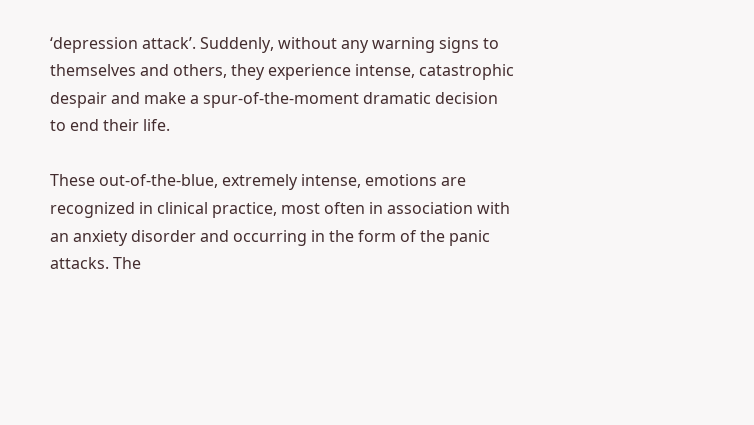‘depression attack’. Suddenly, without any warning signs to themselves and others, they experience intense, catastrophic despair and make a spur-of-the-moment dramatic decision to end their life.

These out-of-the-blue, extremely intense, emotions are recognized in clinical practice, most often in association with an anxiety disorder and occurring in the form of the panic attacks. The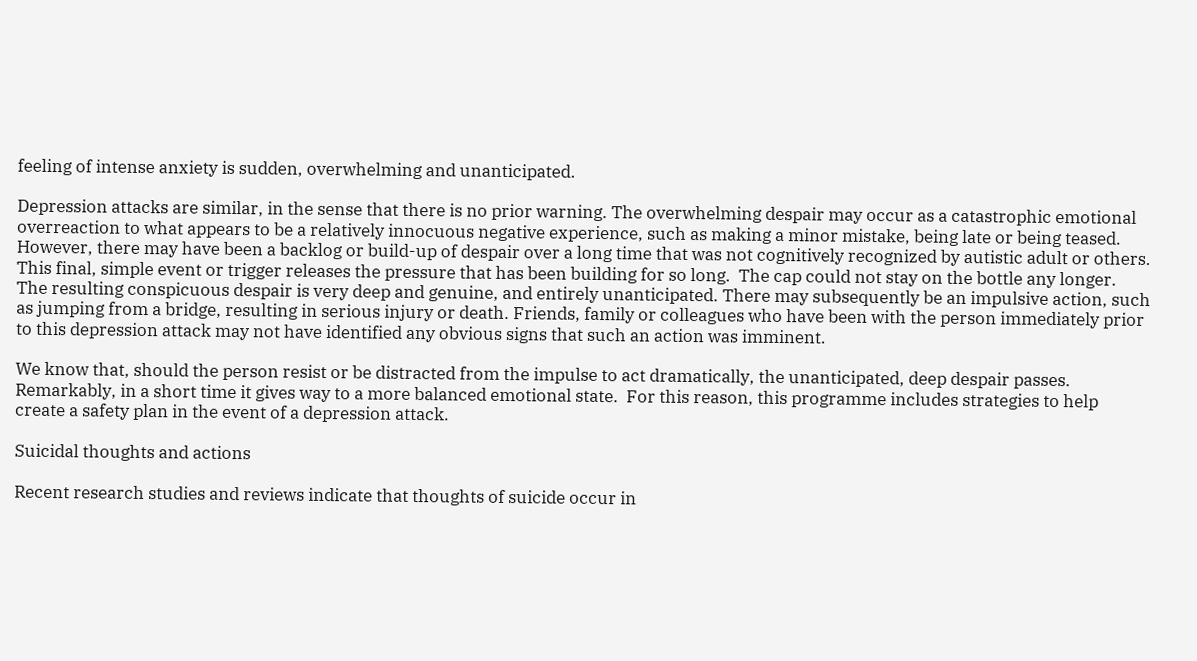feeling of intense anxiety is sudden, overwhelming and unanticipated.

Depression attacks are similar, in the sense that there is no prior warning. The overwhelming despair may occur as a catastrophic emotional overreaction to what appears to be a relatively innocuous negative experience, such as making a minor mistake, being late or being teased. However, there may have been a backlog or build-up of despair over a long time that was not cognitively recognized by autistic adult or others. This final, simple event or trigger releases the pressure that has been building for so long.  The cap could not stay on the bottle any longer. The resulting conspicuous despair is very deep and genuine, and entirely unanticipated. There may subsequently be an impulsive action, such as jumping from a bridge, resulting in serious injury or death. Friends, family or colleagues who have been with the person immediately prior to this depression attack may not have identified any obvious signs that such an action was imminent.

We know that, should the person resist or be distracted from the impulse to act dramatically, the unanticipated, deep despair passes.  Remarkably, in a short time it gives way to a more balanced emotional state.  For this reason, this programme includes strategies to help create a safety plan in the event of a depression attack.

Suicidal thoughts and actions

Recent research studies and reviews indicate that thoughts of suicide occur in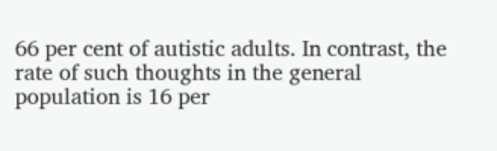66 per cent of autistic adults. In contrast, the rate of such thoughts in the general population is 16 per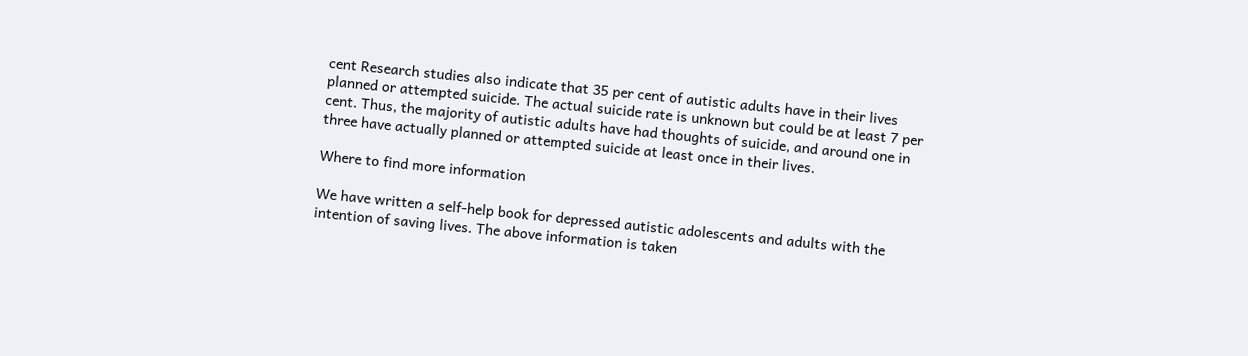cent Research studies also indicate that 35 per cent of autistic adults have in their lives planned or attempted suicide. The actual suicide rate is unknown but could be at least 7 per cent. Thus, the majority of autistic adults have had thoughts of suicide, and around one in three have actually planned or attempted suicide at least once in their lives.

Where to find more information

We have written a self-help book for depressed autistic adolescents and adults with the intention of saving lives. The above information is taken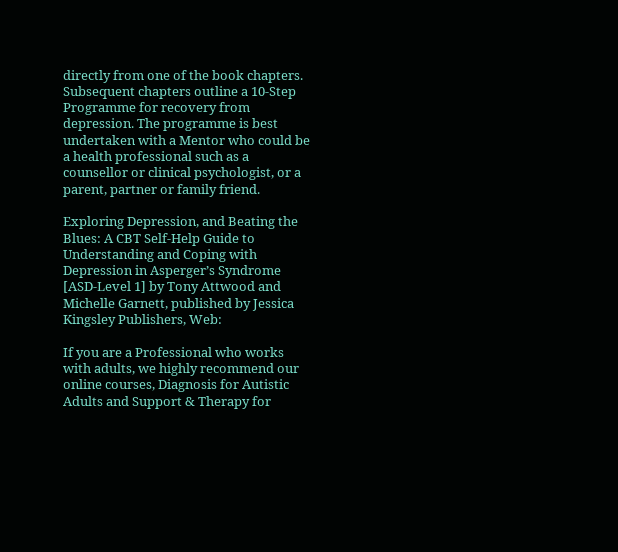directly from one of the book chapters. Subsequent chapters outline a 10-Step Programme for recovery from depression. The programme is best undertaken with a Mentor who could be a health professional such as a counsellor or clinical psychologist, or a parent, partner or family friend.

Exploring Depression, and Beating the Blues: A CBT Self-Help Guide to Understanding and Coping with Depression in Asperger’s Syndrome [ASD-Level 1] by Tony Attwood and Michelle Garnett, published by Jessica Kingsley Publishers, Web:

If you are a Professional who works with adults, we highly recommend our online courses, Diagnosis for Autistic Adults and Support & Therapy for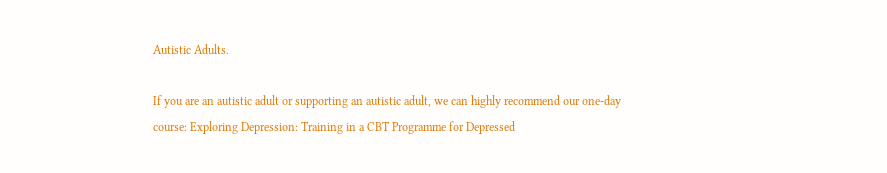Autistic Adults.

If you are an autistic adult or supporting an autistic adult, we can highly recommend our one-day course: Exploring Depression: Training in a CBT Programme for Depressed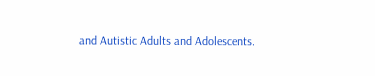and Autistic Adults and Adolescents.